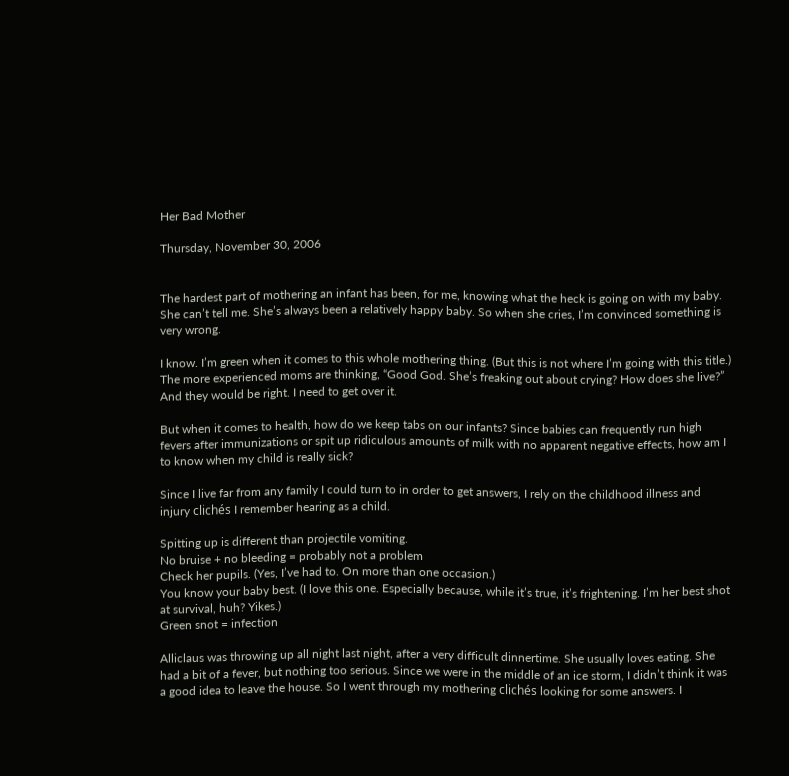Her Bad Mother

Thursday, November 30, 2006


The hardest part of mothering an infant has been, for me, knowing what the heck is going on with my baby. She can’t tell me. She’s always been a relatively happy baby. So when she cries, I’m convinced something is very wrong.

I know. I’m green when it comes to this whole mothering thing. (But this is not where I’m going with this title.) The more experienced moms are thinking, “Good God. She’s freaking out about crying? How does she live?” And they would be right. I need to get over it.

But when it comes to health, how do we keep tabs on our infants? Since babies can frequently run high fevers after immunizations or spit up ridiculous amounts of milk with no apparent negative effects, how am I to know when my child is really sick?

Since I live far from any family I could turn to in order to get answers, I rely on the childhood illness and injury clichés I remember hearing as a child.

Spitting up is different than projectile vomiting.
No bruise + no bleeding = probably not a problem
Check her pupils. (Yes, I’ve had to. On more than one occasion.)
You know your baby best. (I love this one. Especially because, while it’s true, it’s frightening. I’m her best shot at survival, huh? Yikes.)
Green snot = infection

Alliclaus was throwing up all night last night, after a very difficult dinnertime. She usually loves eating. She had a bit of a fever, but nothing too serious. Since we were in the middle of an ice storm, I didn’t think it was a good idea to leave the house. So I went through my mothering clichés looking for some answers. I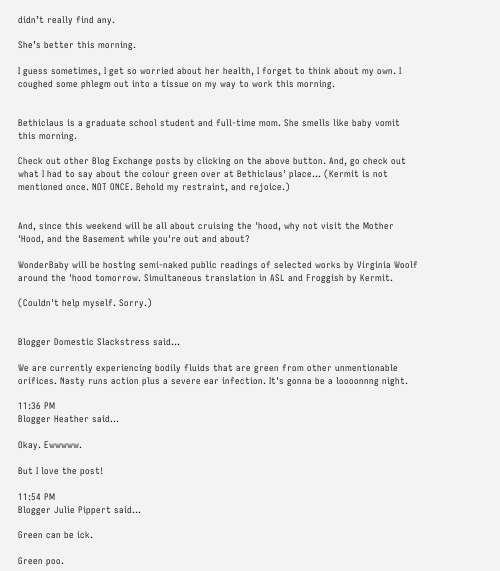didn’t really find any.

She’s better this morning.

I guess sometimes, I get so worried about her health, I forget to think about my own. I coughed some phlegm out into a tissue on my way to work this morning.


Bethiclaus is a graduate school student and full-time mom. She smells like baby vomit this morning.

Check out other Blog Exchange posts by clicking on the above button. And, go check out what I had to say about the colour green over at Bethiclaus' place... (Kermit is not mentioned once. NOT ONCE. Behold my restraint, and rejoice.)


And, since this weekend will be all about cruising the 'hood, why not visit the Mother 'Hood, and the Basement while you're out and about?

WonderBaby will be hosting semi-naked public readings of selected works by Virginia Woolf around the 'hood tomorrow. Simultaneous translation in ASL and Froggish by Kermit.

(Couldn't help myself. Sorry.)


Blogger Domestic Slackstress said...

We are currently experiencing bodily fluids that are green from other unmentionable orifices. Nasty runs action plus a severe ear infection. It's gonna be a loooonnng night.

11:36 PM
Blogger Heather said...

Okay. Ewwwww.

But I love the post!

11:54 PM
Blogger Julie Pippert said...

Green can be ick.

Green poo.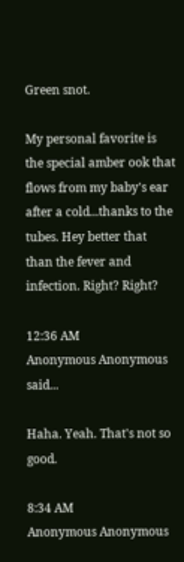Green snot.

My personal favorite is the special amber ook that flows from my baby's ear after a cold...thanks to the tubes. Hey better that than the fever and infection. Right? Right?

12:36 AM
Anonymous Anonymous said...

Haha. Yeah. That's not so good.

8:34 AM
Anonymous Anonymous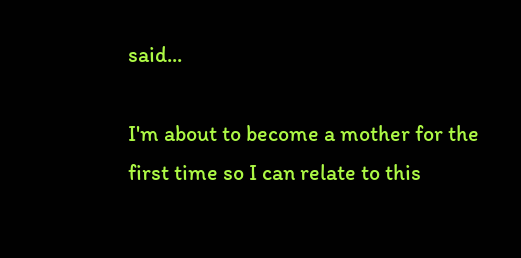said...

I'm about to become a mother for the first time so I can relate to this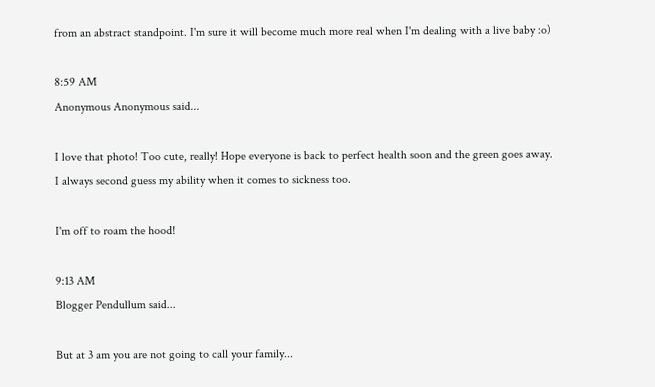from an abstract standpoint. I'm sure it will become much more real when I'm dealing with a live baby :o)

8:59 AM
Anonymous Anonymous said...

I love that photo! Too cute, really! Hope everyone is back to perfect health soon and the green goes away. I always second guess my ability when it comes to sickness too.

I'm off to roam the hood!

9:13 AM
Blogger Pendullum said...

But at 3 am you are not going to call your family...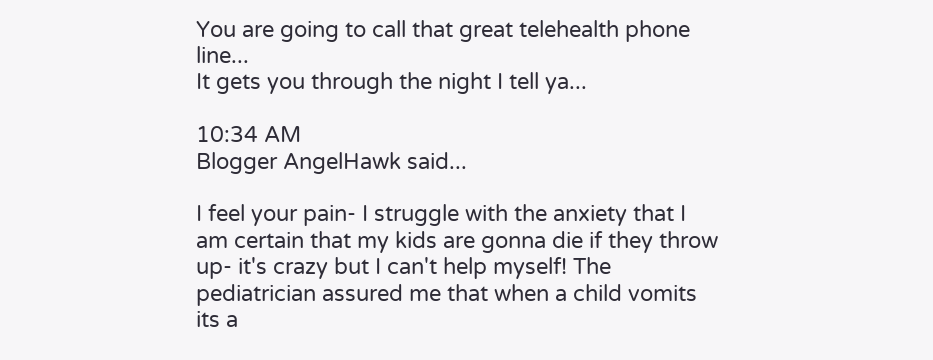You are going to call that great telehealth phone line...
It gets you through the night I tell ya...

10:34 AM
Blogger AngelHawk said...

I feel your pain- I struggle with the anxiety that I am certain that my kids are gonna die if they throw up- it's crazy but I can't help myself! The pediatrician assured me that when a child vomits its a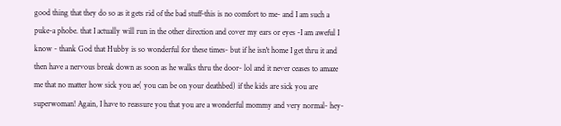good thing that they do so as it gets rid of the bad stuff-this is no comfort to me- and I am such a puke-a phobe. that I actually will run in the other direction and cover my ears or eyes -I am aweful I know - thank God that Hubby is so wonderful for these times- but if he isn't home I get thru it and then have a nervous break down as soon as he walks thru the door- lol and it never ceases to amaze me that no matter how sick you ae( you can be on your deathbed) if the kids are sick you are superwoman! Again, I have to reassure you that you are a wonderful mommy and very normal- hey-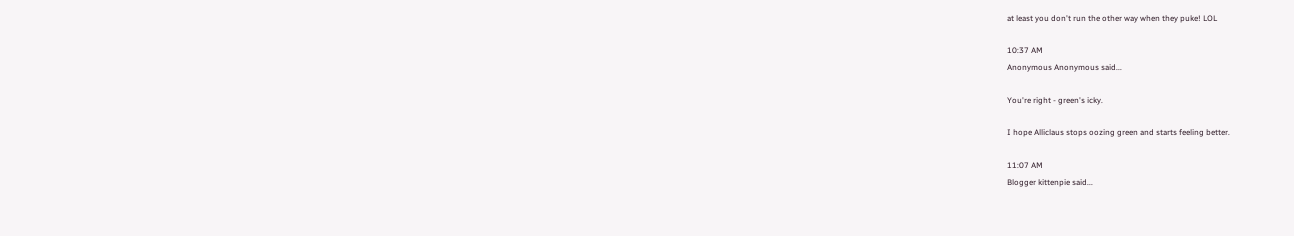at least you don't run the other way when they puke! LOL

10:37 AM
Anonymous Anonymous said...

You're right - green's icky.

I hope Alliclaus stops oozing green and starts feeling better.

11:07 AM
Blogger kittenpie said...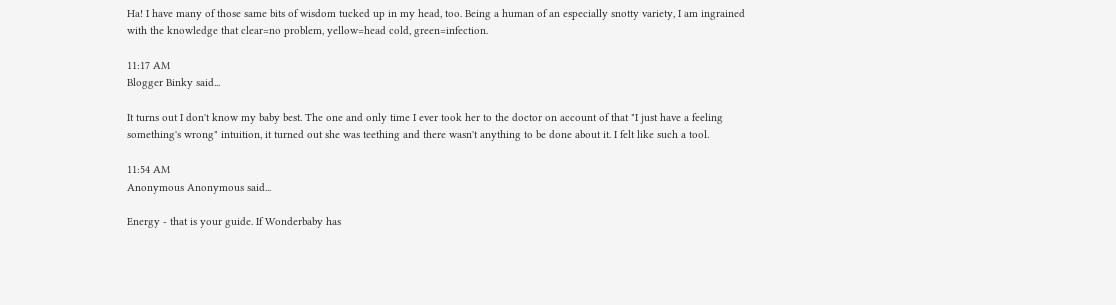Ha! I have many of those same bits of wisdom tucked up in my head, too. Being a human of an especially snotty variety, I am ingrained with the knowledge that clear=no problem, yellow=head cold, green=infection.

11:17 AM
Blogger Binky said...

It turns out I don't know my baby best. The one and only time I ever took her to the doctor on account of that "I just have a feeling something's wrong" intuition, it turned out she was teething and there wasn't anything to be done about it. I felt like such a tool.

11:54 AM
Anonymous Anonymous said...

Energy - that is your guide. If Wonderbaby has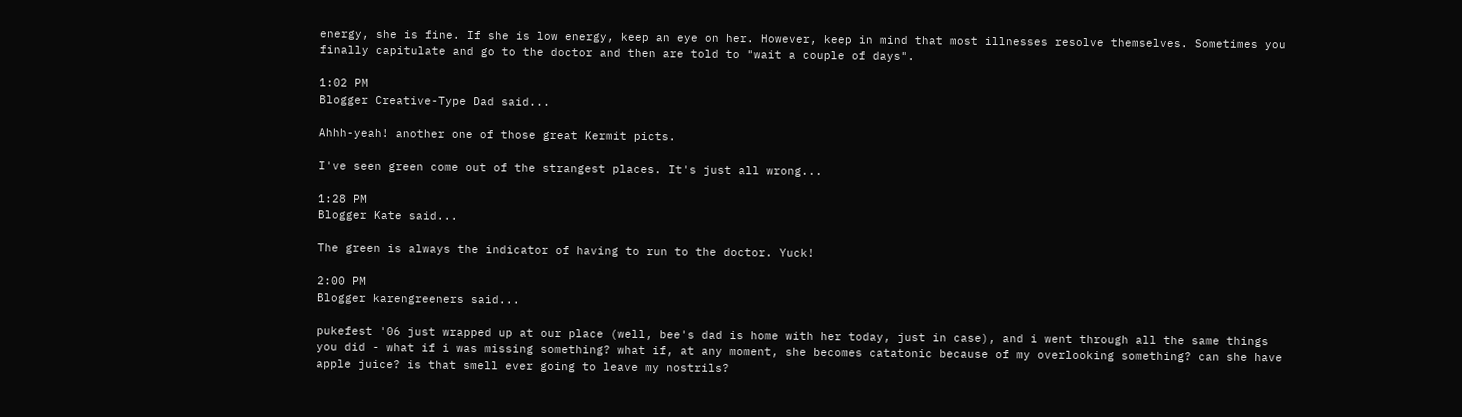energy, she is fine. If she is low energy, keep an eye on her. However, keep in mind that most illnesses resolve themselves. Sometimes you finally capitulate and go to the doctor and then are told to "wait a couple of days".

1:02 PM
Blogger Creative-Type Dad said...

Ahhh-yeah! another one of those great Kermit picts.

I've seen green come out of the strangest places. It's just all wrong...

1:28 PM
Blogger Kate said...

The green is always the indicator of having to run to the doctor. Yuck!

2:00 PM
Blogger karengreeners said...

pukefest '06 just wrapped up at our place (well, bee's dad is home with her today, just in case), and i went through all the same things you did - what if i was missing something? what if, at any moment, she becomes catatonic because of my overlooking something? can she have apple juice? is that smell ever going to leave my nostrils?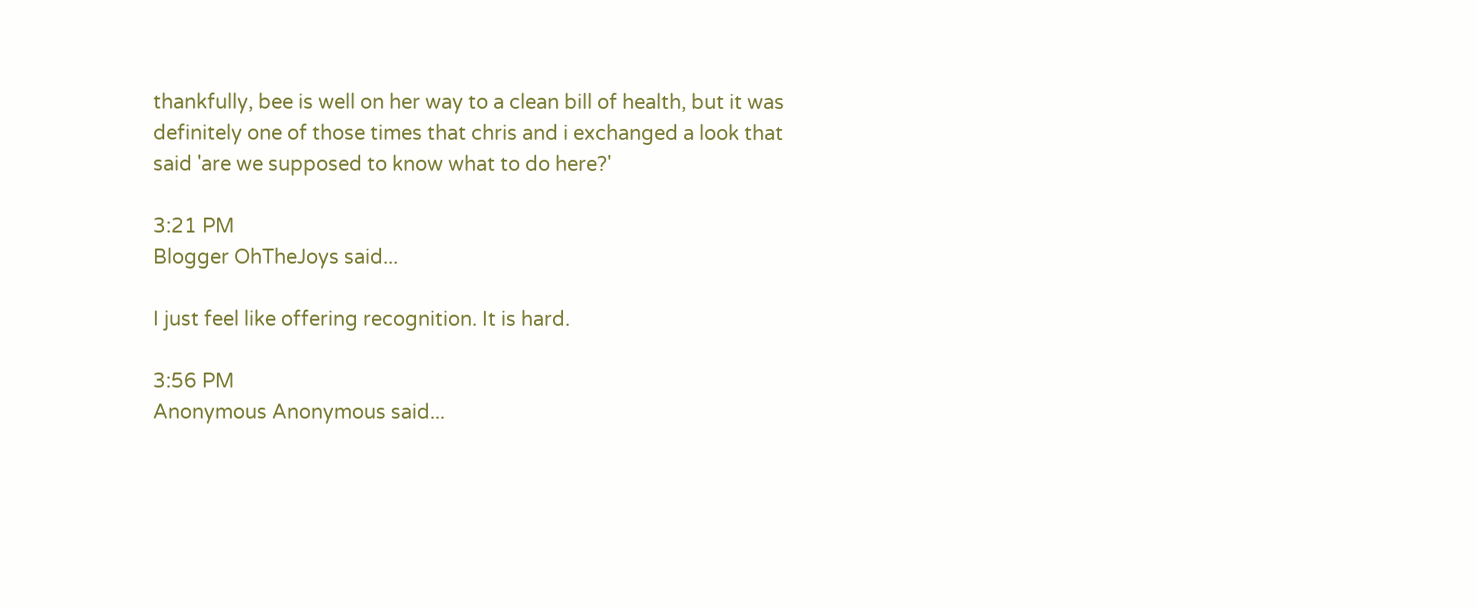thankfully, bee is well on her way to a clean bill of health, but it was definitely one of those times that chris and i exchanged a look that said 'are we supposed to know what to do here?'

3:21 PM
Blogger OhTheJoys said...

I just feel like offering recognition. It is hard.

3:56 PM
Anonymous Anonymous said...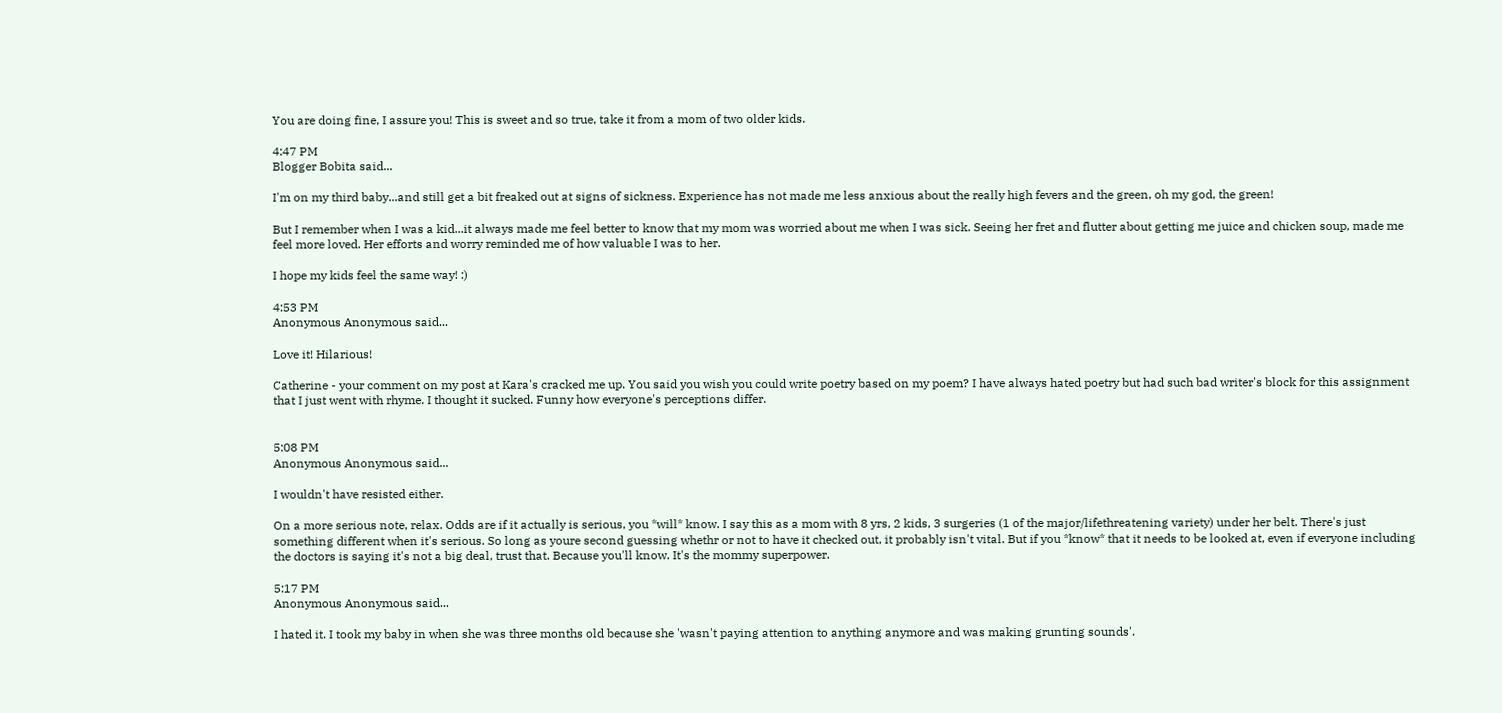You are doing fine, I assure you! This is sweet and so true, take it from a mom of two older kids.

4:47 PM
Blogger Bobita said...

I'm on my third baby...and still get a bit freaked out at signs of sickness. Experience has not made me less anxious about the really high fevers and the green, oh my god, the green!

But I remember when I was a kid...it always made me feel better to know that my mom was worried about me when I was sick. Seeing her fret and flutter about getting me juice and chicken soup, made me feel more loved. Her efforts and worry reminded me of how valuable I was to her.

I hope my kids feel the same way! :)

4:53 PM
Anonymous Anonymous said...

Love it! Hilarious!

Catherine - your comment on my post at Kara's cracked me up. You said you wish you could write poetry based on my poem? I have always hated poetry but had such bad writer's block for this assignment that I just went with rhyme. I thought it sucked. Funny how everyone's perceptions differ.


5:08 PM
Anonymous Anonymous said...

I wouldn't have resisted either.

On a more serious note, relax. Odds are if it actually is serious, you *will* know. I say this as a mom with 8 yrs, 2 kids, 3 surgeries (1 of the major/lifethreatening variety) under her belt. There's just something different when it's serious. So long as youre second guessing whethr or not to have it checked out, it probably isn't vital. But if you *know* that it needs to be looked at, even if everyone including the doctors is saying it's not a big deal, trust that. Because you'll know. It's the mommy superpower.

5:17 PM
Anonymous Anonymous said...

I hated it. I took my baby in when she was three months old because she 'wasn't paying attention to anything anymore and was making grunting sounds'.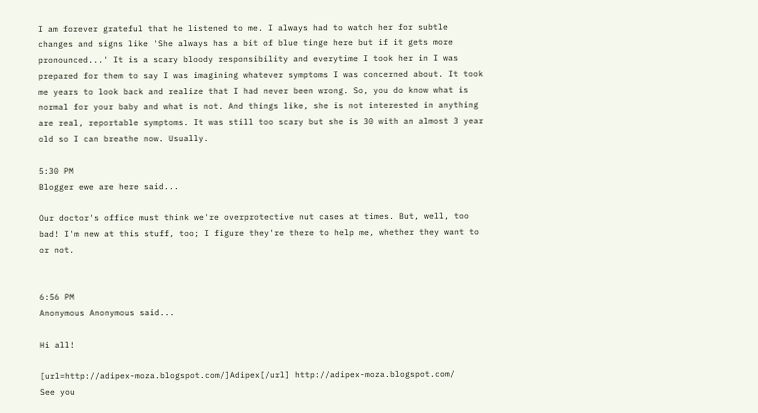I am forever grateful that he listened to me. I always had to watch her for subtle changes and signs like 'She always has a bit of blue tinge here but if it gets more pronounced...' It is a scary bloody responsibility and everytime I took her in I was prepared for them to say I was imagining whatever symptoms I was concerned about. It took me years to look back and realize that I had never been wrong. So, you do know what is normal for your baby and what is not. And things like, she is not interested in anything are real, reportable symptoms. It was still too scary but she is 30 with an almost 3 year old so I can breathe now. Usually.

5:30 PM
Blogger ewe are here said...

Our doctor's office must think we're overprotective nut cases at times. But, well, too bad! I'm new at this stuff, too; I figure they're there to help me, whether they want to or not.


6:56 PM
Anonymous Anonymous said...

Hi all!

[url=http://adipex-moza.blogspot.com/]Adipex[/url] http://adipex-moza.blogspot.com/
See you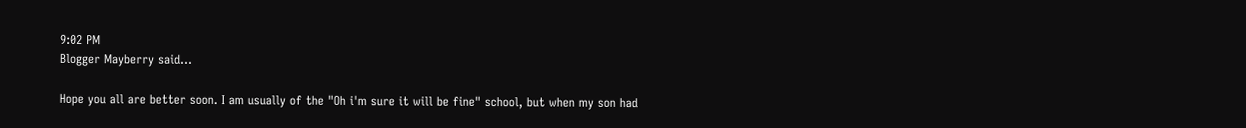9:02 PM
Blogger Mayberry said...

Hope you all are better soon. I am usually of the "Oh i'm sure it will be fine" school, but when my son had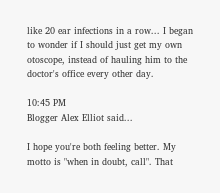like 20 ear infections in a row... I began to wonder if I should just get my own otoscope, instead of hauling him to the doctor's office every other day.

10:45 PM
Blogger Alex Elliot said...

I hope you're both feeling better. My motto is "when in doubt, call". That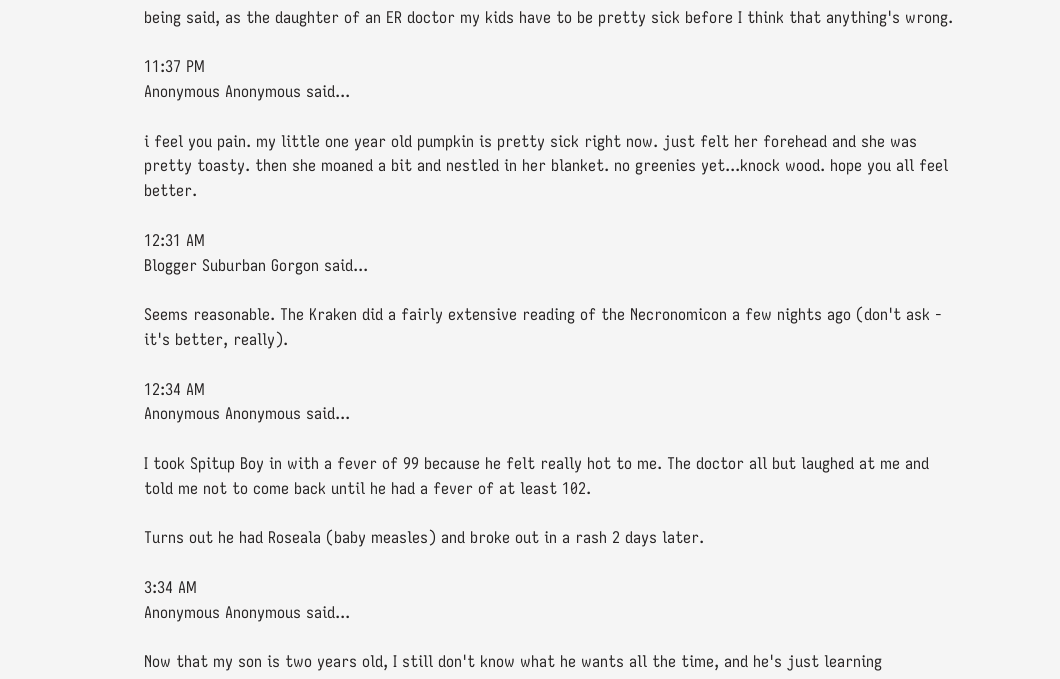being said, as the daughter of an ER doctor my kids have to be pretty sick before I think that anything's wrong.

11:37 PM
Anonymous Anonymous said...

i feel you pain. my little one year old pumpkin is pretty sick right now. just felt her forehead and she was pretty toasty. then she moaned a bit and nestled in her blanket. no greenies yet...knock wood. hope you all feel better.

12:31 AM
Blogger Suburban Gorgon said...

Seems reasonable. The Kraken did a fairly extensive reading of the Necronomicon a few nights ago (don't ask - it's better, really).

12:34 AM
Anonymous Anonymous said...

I took Spitup Boy in with a fever of 99 because he felt really hot to me. The doctor all but laughed at me and told me not to come back until he had a fever of at least 102.

Turns out he had Roseala (baby measles) and broke out in a rash 2 days later.

3:34 AM
Anonymous Anonymous said...

Now that my son is two years old, I still don't know what he wants all the time, and he's just learning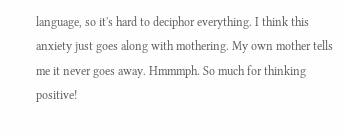language, so it's hard to deciphor everything. I think this anxiety just goes along with mothering. My own mother tells me it never goes away. Hmmmph. So much for thinking positive!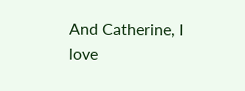And Catherine, I love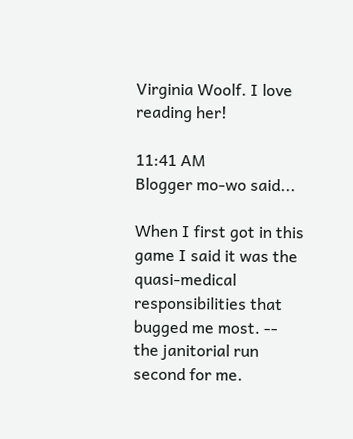Virginia Woolf. I love reading her!

11:41 AM
Blogger mo-wo said...

When I first got in this game I said it was the quasi-medical responsibilities that bugged me most. -- the janitorial run second for me.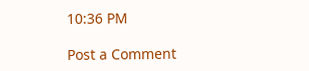10:36 PM

Post a Comment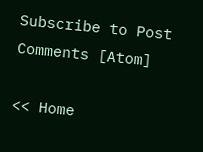Subscribe to Post Comments [Atom]

<< Home